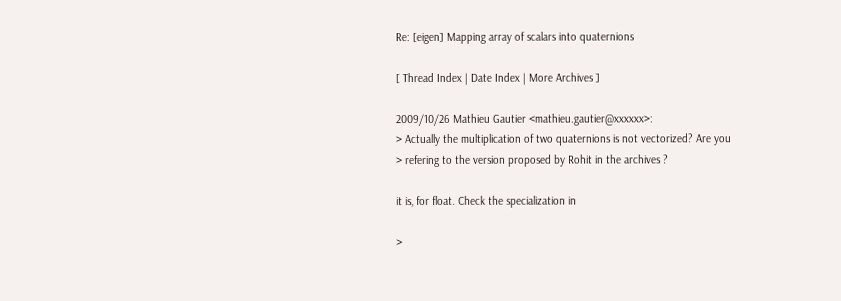Re: [eigen] Mapping array of scalars into quaternions

[ Thread Index | Date Index | More Archives ]

2009/10/26 Mathieu Gautier <mathieu.gautier@xxxxxx>:
> Actually the multiplication of two quaternions is not vectorized? Are you
> refering to the version proposed by Rohit in the archives ?

it is, for float. Check the specialization in

>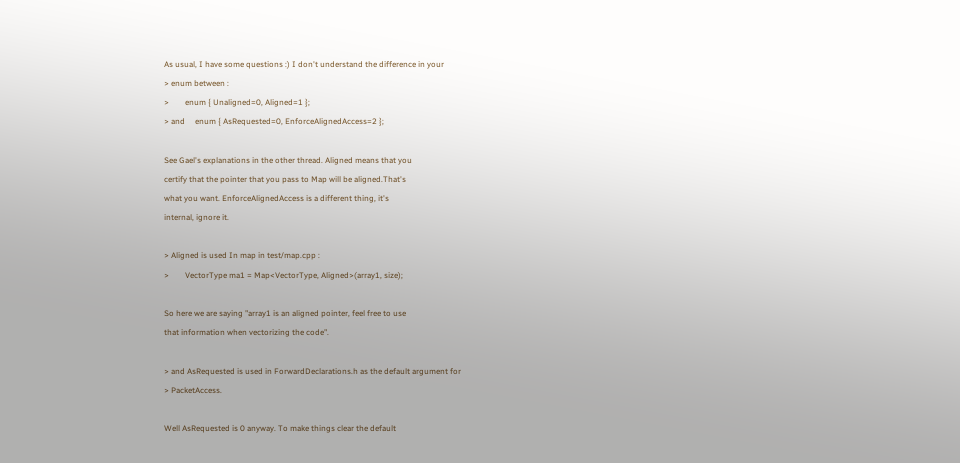As usual, I have some questions :) I don't understand the difference in your
> enum between :
>        enum { Unaligned=0, Aligned=1 };
> and     enum { AsRequested=0, EnforceAlignedAccess=2 };

See Gael's explanations in the other thread. Aligned means that you
certify that the pointer that you pass to Map will be aligned.That's
what you want. EnforceAlignedAccess is a different thing, it's
internal, ignore it.

> Aligned is used In map in test/map.cpp :
>        VectorType ma1 = Map<VectorType, Aligned>(array1, size);

So here we are saying "array1 is an aligned pointer, feel free to use
that information when vectorizing the code".

> and AsRequested is used in ForwardDeclarations.h as the default argument for
> PacketAccess.

Well AsRequested is 0 anyway. To make things clear the default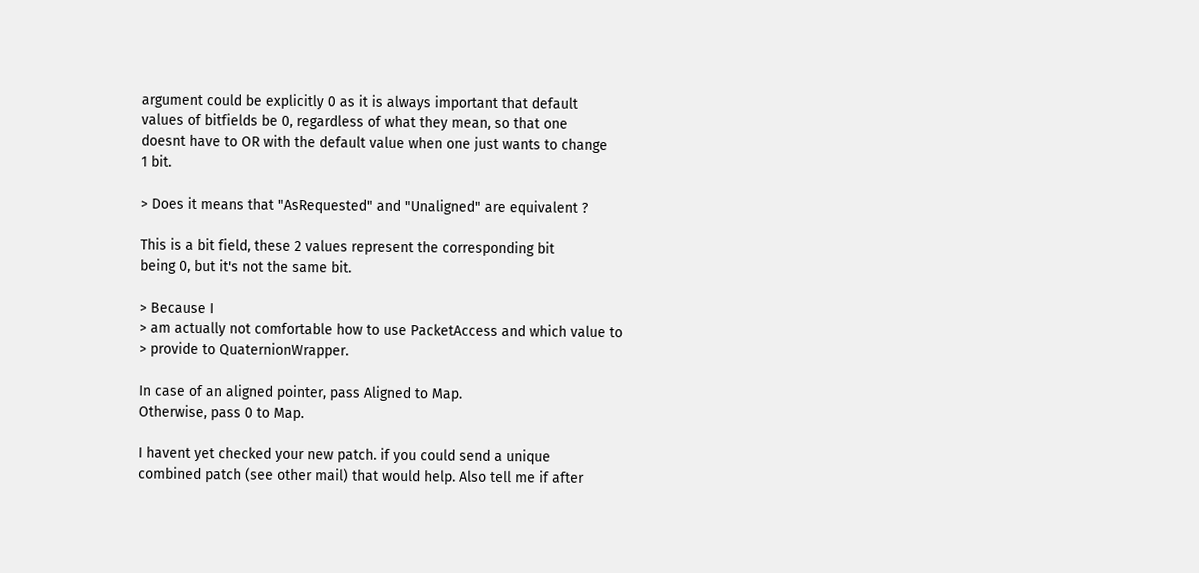argument could be explicitly 0 as it is always important that default
values of bitfields be 0, regardless of what they mean, so that one
doesnt have to OR with the default value when one just wants to change
1 bit.

> Does it means that "AsRequested" and "Unaligned" are equivalent ?

This is a bit field, these 2 values represent the corresponding bit
being 0, but it's not the same bit.

> Because I
> am actually not comfortable how to use PacketAccess and which value to
> provide to QuaternionWrapper.

In case of an aligned pointer, pass Aligned to Map.
Otherwise, pass 0 to Map.

I havent yet checked your new patch. if you could send a unique
combined patch (see other mail) that would help. Also tell me if after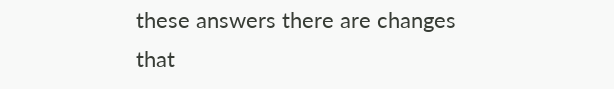these answers there are changes that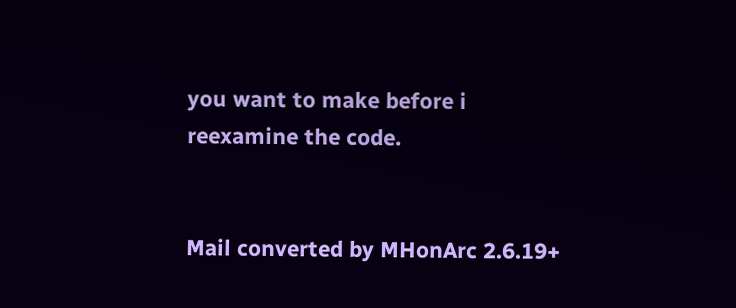you want to make before i
reexamine the code.


Mail converted by MHonArc 2.6.19+